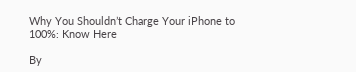Why You Shouldn’t Charge Your iPhone to 100%: Know Here

By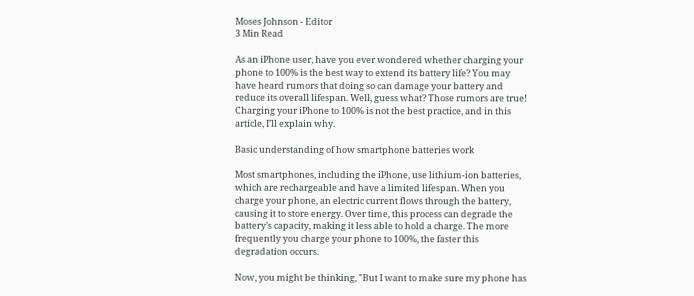Moses Johnson - Editor
3 Min Read

As an iPhone user, have you ever wondered whether charging your phone to 100% is the best way to extend its battery life? You may have heard rumors that doing so can damage your battery and reduce its overall lifespan. Well, guess what? Those rumors are true! Charging your iPhone to 100% is not the best practice, and in this article, I’ll explain why.

Basic understanding of how smartphone batteries work

Most smartphones, including the iPhone, use lithium-ion batteries, which are rechargeable and have a limited lifespan. When you charge your phone, an electric current flows through the battery, causing it to store energy. Over time, this process can degrade the battery’s capacity, making it less able to hold a charge. The more frequently you charge your phone to 100%, the faster this degradation occurs.

Now, you might be thinking, "But I want to make sure my phone has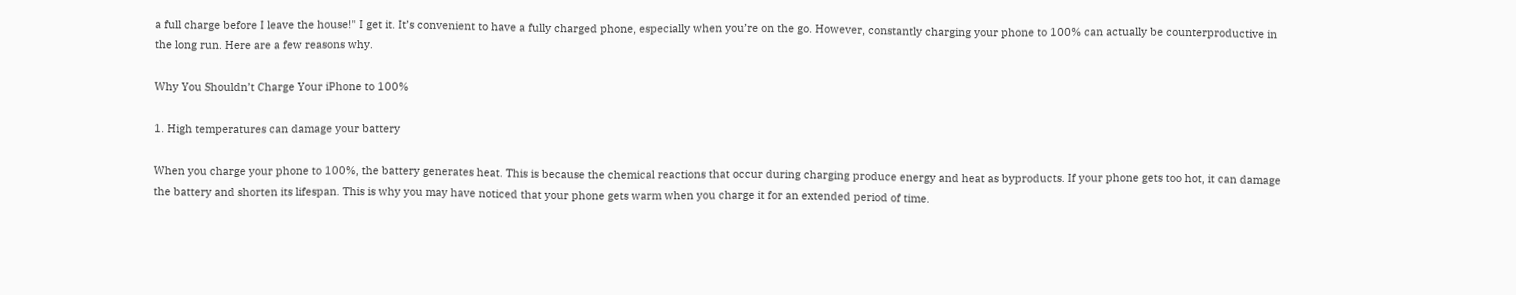a full charge before I leave the house!" I get it. It’s convenient to have a fully charged phone, especially when you’re on the go. However, constantly charging your phone to 100% can actually be counterproductive in the long run. Here are a few reasons why.

Why You Shouldn’t Charge Your iPhone to 100%

1. High temperatures can damage your battery

When you charge your phone to 100%, the battery generates heat. This is because the chemical reactions that occur during charging produce energy and heat as byproducts. If your phone gets too hot, it can damage the battery and shorten its lifespan. This is why you may have noticed that your phone gets warm when you charge it for an extended period of time.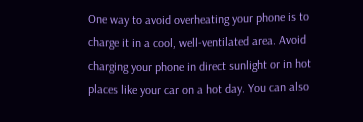One way to avoid overheating your phone is to charge it in a cool, well-ventilated area. Avoid charging your phone in direct sunlight or in hot places like your car on a hot day. You can also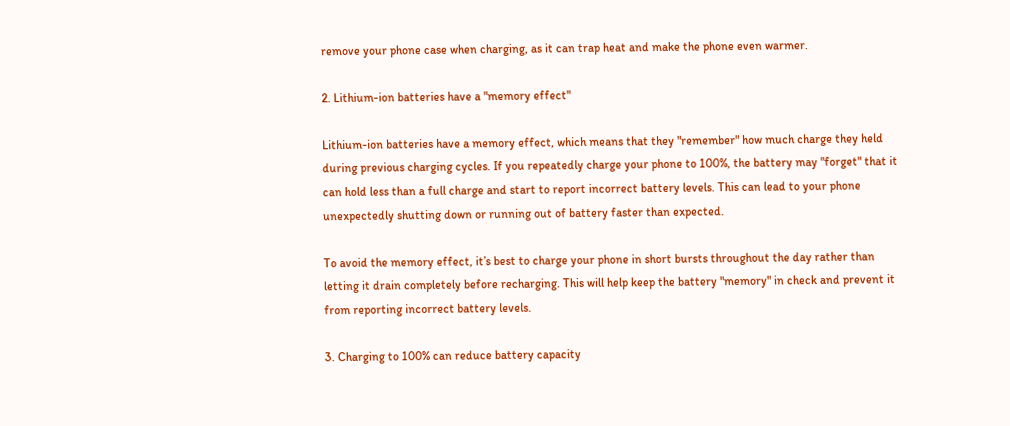remove your phone case when charging, as it can trap heat and make the phone even warmer.

2. Lithium-ion batteries have a "memory effect"

Lithium-ion batteries have a memory effect, which means that they "remember" how much charge they held during previous charging cycles. If you repeatedly charge your phone to 100%, the battery may "forget" that it can hold less than a full charge and start to report incorrect battery levels. This can lead to your phone unexpectedly shutting down or running out of battery faster than expected.

To avoid the memory effect, it’s best to charge your phone in short bursts throughout the day rather than letting it drain completely before recharging. This will help keep the battery "memory" in check and prevent it from reporting incorrect battery levels.

3. Charging to 100% can reduce battery capacity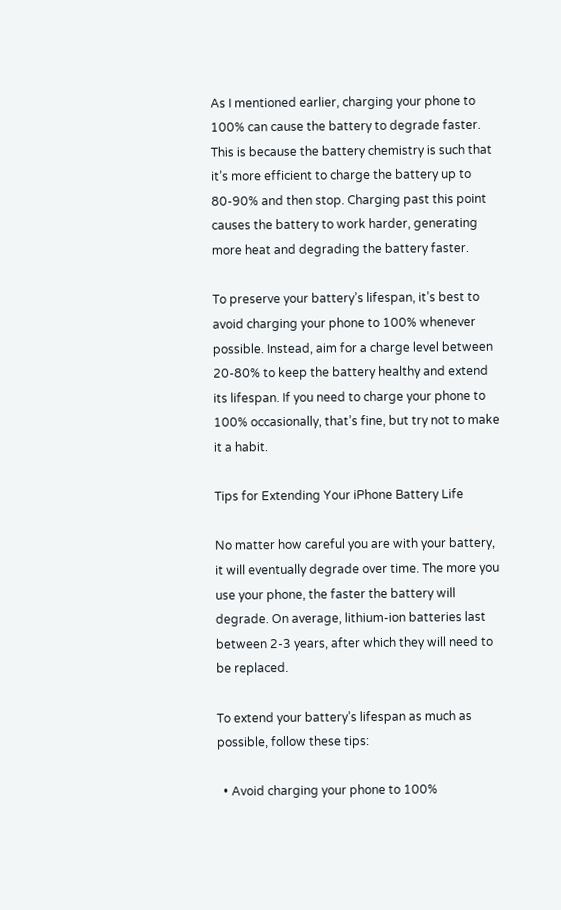As I mentioned earlier, charging your phone to 100% can cause the battery to degrade faster. This is because the battery chemistry is such that it’s more efficient to charge the battery up to 80-90% and then stop. Charging past this point causes the battery to work harder, generating more heat and degrading the battery faster.

To preserve your battery’s lifespan, it’s best to avoid charging your phone to 100% whenever possible. Instead, aim for a charge level between 20-80% to keep the battery healthy and extend its lifespan. If you need to charge your phone to 100% occasionally, that’s fine, but try not to make it a habit.

Tips for Extending Your iPhone Battery Life

No matter how careful you are with your battery, it will eventually degrade over time. The more you use your phone, the faster the battery will degrade. On average, lithium-ion batteries last between 2-3 years, after which they will need to be replaced.

To extend your battery’s lifespan as much as possible, follow these tips:

  • Avoid charging your phone to 100%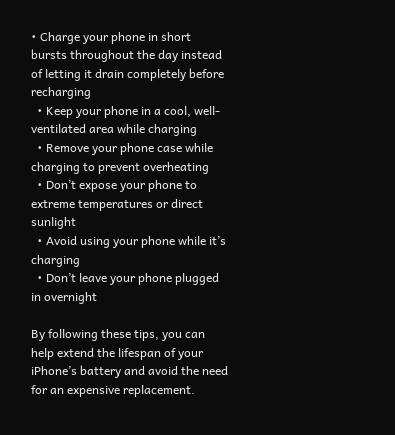• Charge your phone in short bursts throughout the day instead of letting it drain completely before recharging
  • Keep your phone in a cool, well-ventilated area while charging
  • Remove your phone case while charging to prevent overheating
  • Don’t expose your phone to extreme temperatures or direct sunlight
  • Avoid using your phone while it’s charging
  • Don’t leave your phone plugged in overnight

By following these tips, you can help extend the lifespan of your iPhone’s battery and avoid the need for an expensive replacement.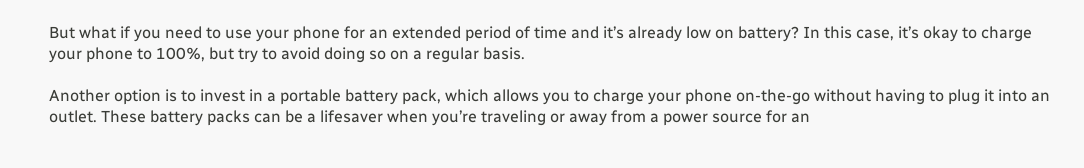But what if you need to use your phone for an extended period of time and it’s already low on battery? In this case, it’s okay to charge your phone to 100%, but try to avoid doing so on a regular basis.

Another option is to invest in a portable battery pack, which allows you to charge your phone on-the-go without having to plug it into an outlet. These battery packs can be a lifesaver when you’re traveling or away from a power source for an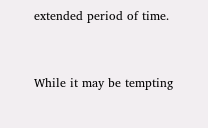extended period of time.


While it may be tempting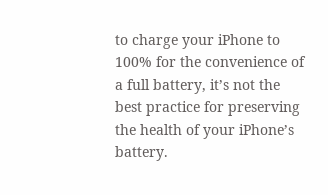to charge your iPhone to 100% for the convenience of a full battery, it’s not the best practice for preserving the health of your iPhone’s battery.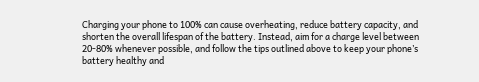Charging your phone to 100% can cause overheating, reduce battery capacity, and shorten the overall lifespan of the battery. Instead, aim for a charge level between 20-80% whenever possible, and follow the tips outlined above to keep your phone’s battery healthy and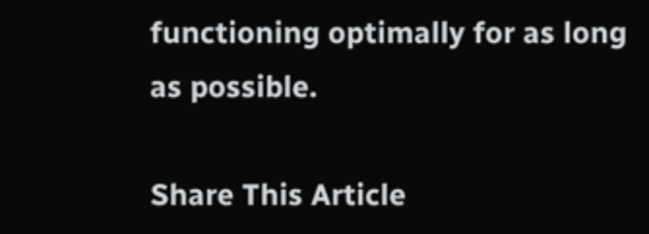functioning optimally for as long as possible.

Share This Article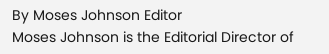By Moses Johnson Editor
Moses Johnson is the Editorial Director of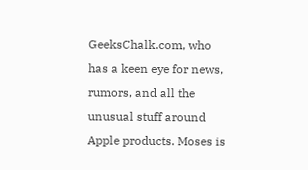GeeksChalk.com, who has a keen eye for news, rumors, and all the unusual stuff around Apple products. Moses is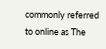commonly referred to online as The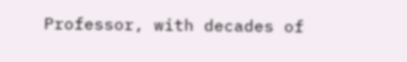Professor, with decades of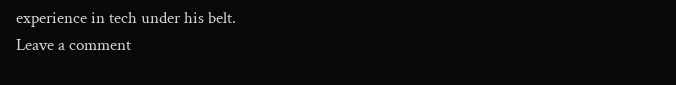experience in tech under his belt.
Leave a comment